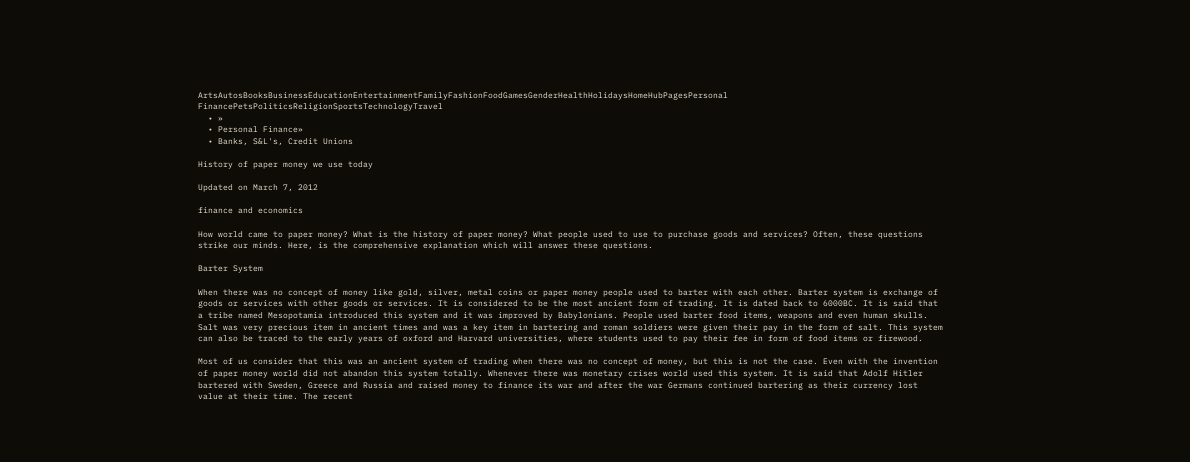ArtsAutosBooksBusinessEducationEntertainmentFamilyFashionFoodGamesGenderHealthHolidaysHomeHubPagesPersonal FinancePetsPoliticsReligionSportsTechnologyTravel
  • »
  • Personal Finance»
  • Banks, S&L's, Credit Unions

History of paper money we use today

Updated on March 7, 2012

finance and economics

How world came to paper money? What is the history of paper money? What people used to use to purchase goods and services? Often, these questions strike our minds. Here, is the comprehensive explanation which will answer these questions.

Barter System

When there was no concept of money like gold, silver, metal coins or paper money people used to barter with each other. Barter system is exchange of goods or services with other goods or services. It is considered to be the most ancient form of trading. It is dated back to 6000BC. It is said that a tribe named Mesopotamia introduced this system and it was improved by Babylonians. People used barter food items, weapons and even human skulls. Salt was very precious item in ancient times and was a key item in bartering and roman soldiers were given their pay in the form of salt. This system can also be traced to the early years of oxford and Harvard universities, where students used to pay their fee in form of food items or firewood.

Most of us consider that this was an ancient system of trading when there was no concept of money, but this is not the case. Even with the invention of paper money world did not abandon this system totally. Whenever there was monetary crises world used this system. It is said that Adolf Hitler bartered with Sweden, Greece and Russia and raised money to finance its war and after the war Germans continued bartering as their currency lost value at their time. The recent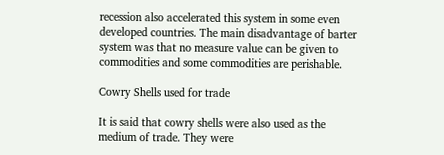recession also accelerated this system in some even developed countries. The main disadvantage of barter system was that no measure value can be given to commodities and some commodities are perishable.

Cowry Shells used for trade

It is said that cowry shells were also used as the medium of trade. They were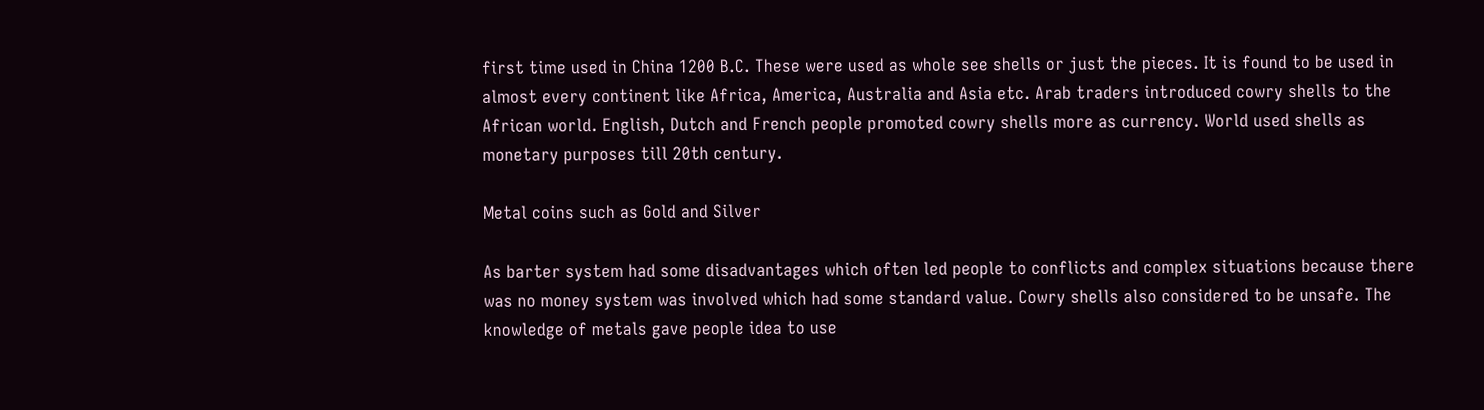first time used in China 1200 B.C. These were used as whole see shells or just the pieces. It is found to be used in almost every continent like Africa, America, Australia and Asia etc. Arab traders introduced cowry shells to the African world. English, Dutch and French people promoted cowry shells more as currency. World used shells as monetary purposes till 20th century.

Metal coins such as Gold and Silver

As barter system had some disadvantages which often led people to conflicts and complex situations because there was no money system was involved which had some standard value. Cowry shells also considered to be unsafe. The knowledge of metals gave people idea to use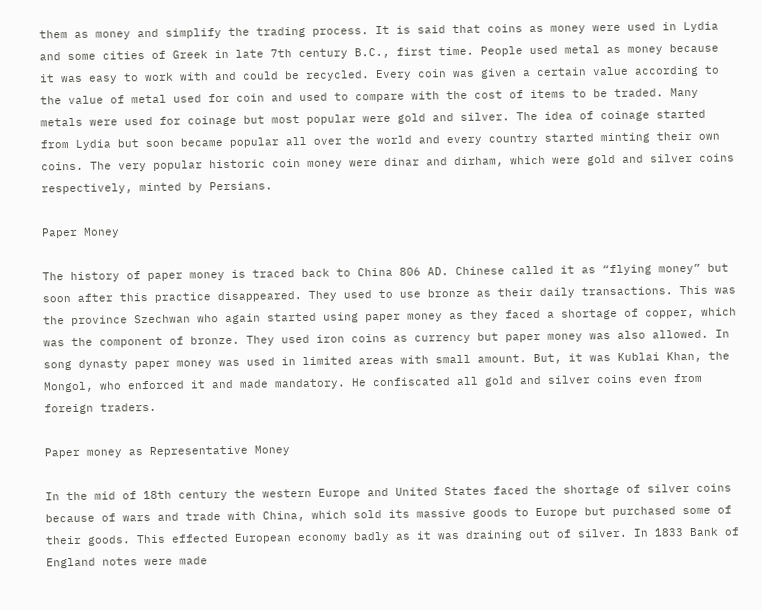them as money and simplify the trading process. It is said that coins as money were used in Lydia and some cities of Greek in late 7th century B.C., first time. People used metal as money because it was easy to work with and could be recycled. Every coin was given a certain value according to the value of metal used for coin and used to compare with the cost of items to be traded. Many metals were used for coinage but most popular were gold and silver. The idea of coinage started from Lydia but soon became popular all over the world and every country started minting their own coins. The very popular historic coin money were dinar and dirham, which were gold and silver coins respectively, minted by Persians.

Paper Money

The history of paper money is traced back to China 806 AD. Chinese called it as “flying money” but soon after this practice disappeared. They used to use bronze as their daily transactions. This was the province Szechwan who again started using paper money as they faced a shortage of copper, which was the component of bronze. They used iron coins as currency but paper money was also allowed. In song dynasty paper money was used in limited areas with small amount. But, it was Kublai Khan, the Mongol, who enforced it and made mandatory. He confiscated all gold and silver coins even from foreign traders.

Paper money as Representative Money

In the mid of 18th century the western Europe and United States faced the shortage of silver coins because of wars and trade with China, which sold its massive goods to Europe but purchased some of their goods. This effected European economy badly as it was draining out of silver. In 1833 Bank of England notes were made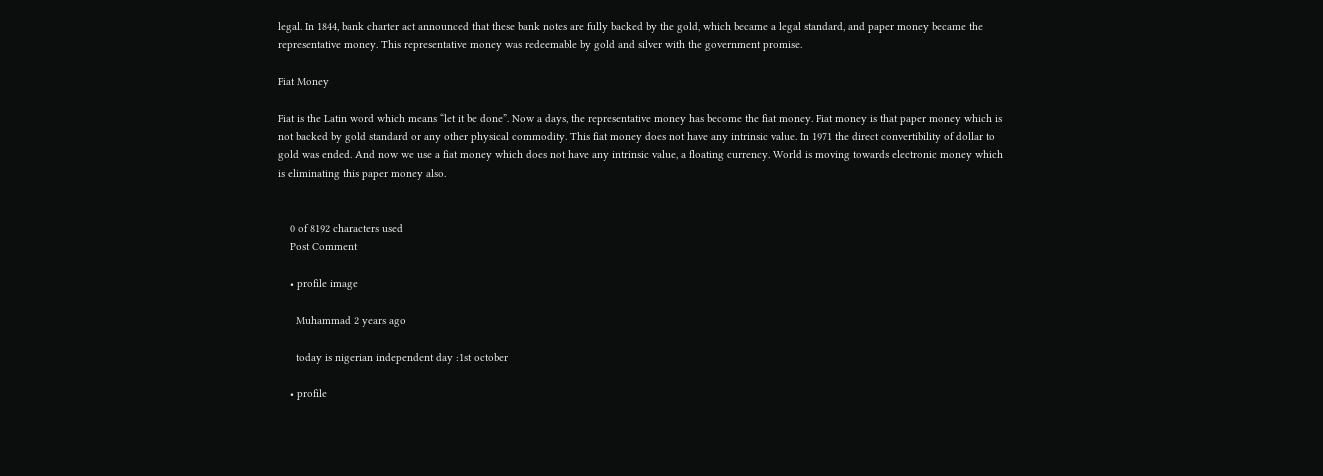legal. In 1844, bank charter act announced that these bank notes are fully backed by the gold, which became a legal standard, and paper money became the representative money. This representative money was redeemable by gold and silver with the government promise.

Fiat Money

Fiat is the Latin word which means “let it be done”. Now a days, the representative money has become the fiat money. Fiat money is that paper money which is not backed by gold standard or any other physical commodity. This fiat money does not have any intrinsic value. In 1971 the direct convertibility of dollar to gold was ended. And now we use a fiat money which does not have any intrinsic value, a floating currency. World is moving towards electronic money which is eliminating this paper money also.


    0 of 8192 characters used
    Post Comment

    • profile image

      Muhammad 2 years ago

      today is nigerian independent day :1st october

    • profile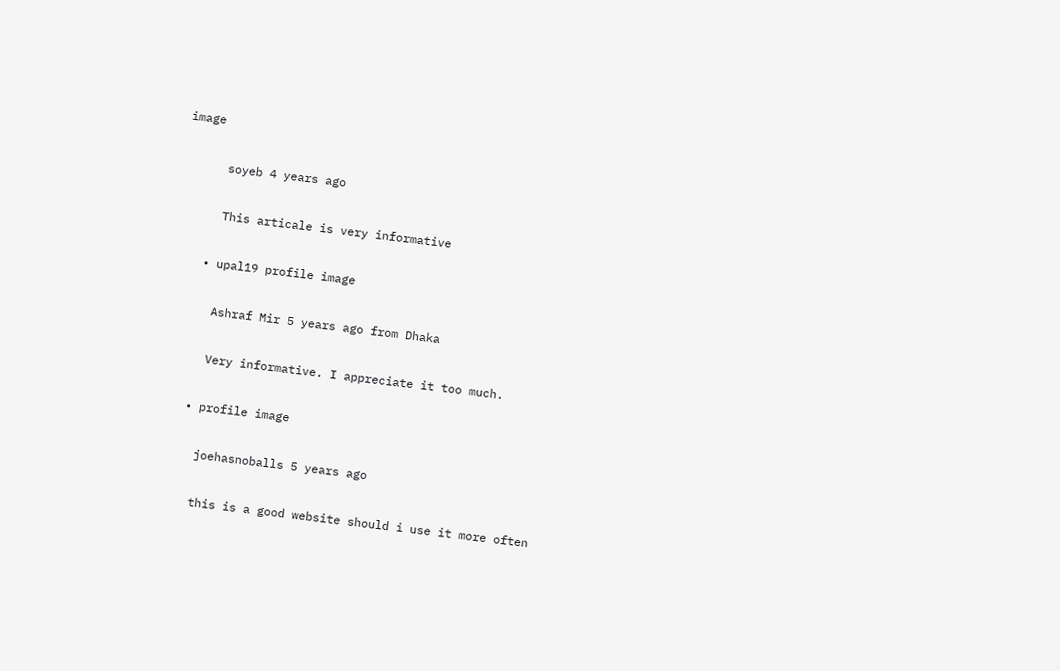image

      soyeb 4 years ago

      This articale is very informative

    • upal19 profile image

      Ashraf Mir 5 years ago from Dhaka

      Very informative. I appreciate it too much.

    • profile image

      joehasnoballs 5 years ago

      this is a good website should i use it more often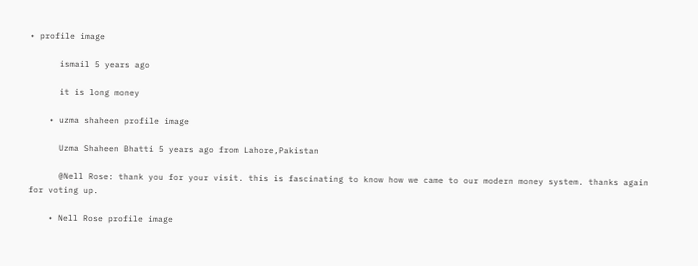• profile image

      ismail 5 years ago

      it is long money

    • uzma shaheen profile image

      Uzma Shaheen Bhatti 5 years ago from Lahore,Pakistan

      @Nell Rose: thank you for your visit. this is fascinating to know how we came to our modern money system. thanks again for voting up.

    • Nell Rose profile image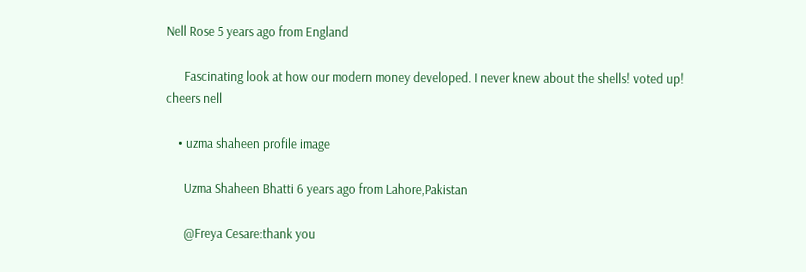Nell Rose 5 years ago from England

      Fascinating look at how our modern money developed. I never knew about the shells! voted up! cheers nell

    • uzma shaheen profile image

      Uzma Shaheen Bhatti 6 years ago from Lahore,Pakistan

      @Freya Cesare:thank you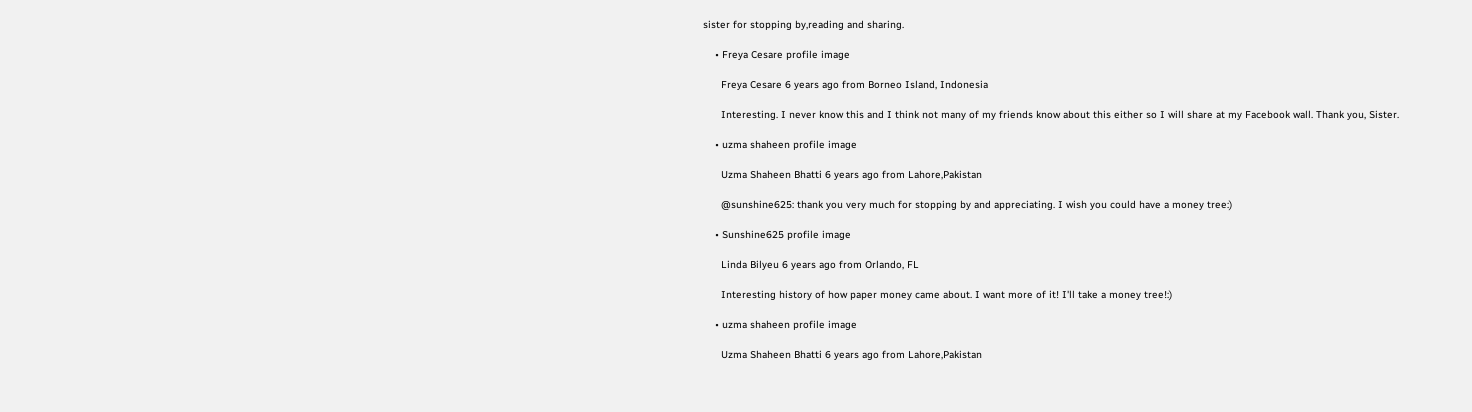sister for stopping by,reading and sharing.

    • Freya Cesare profile image

      Freya Cesare 6 years ago from Borneo Island, Indonesia

      Interesting. I never know this and I think not many of my friends know about this either so I will share at my Facebook wall. Thank you, Sister.

    • uzma shaheen profile image

      Uzma Shaheen Bhatti 6 years ago from Lahore,Pakistan

      @sunshine625: thank you very much for stopping by and appreciating. I wish you could have a money tree:)

    • Sunshine625 profile image

      Linda Bilyeu 6 years ago from Orlando, FL

      Interesting history of how paper money came about. I want more of it! I'll take a money tree!:)

    • uzma shaheen profile image

      Uzma Shaheen Bhatti 6 years ago from Lahore,Pakistan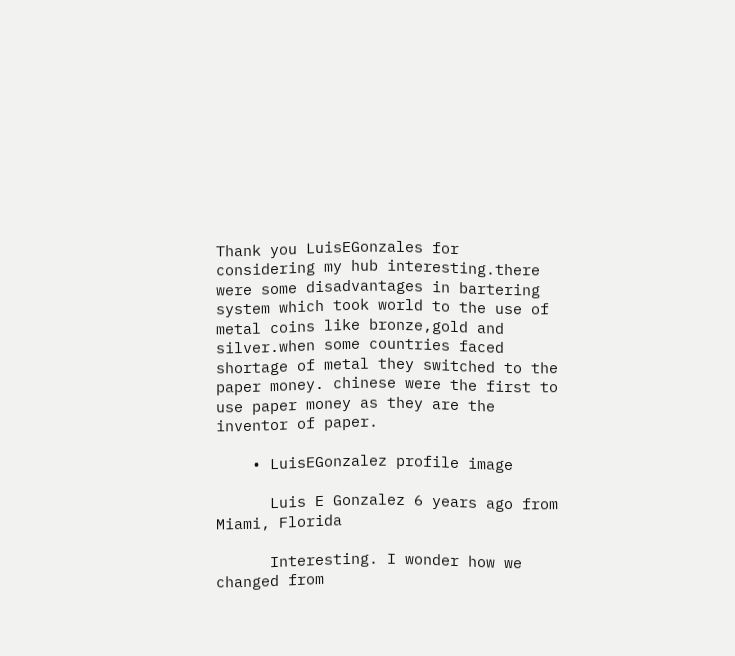Thank you LuisEGonzales for considering my hub interesting.there were some disadvantages in bartering system which took world to the use of metal coins like bronze,gold and silver.when some countries faced shortage of metal they switched to the paper money. chinese were the first to use paper money as they are the inventor of paper.

    • LuisEGonzalez profile image

      Luis E Gonzalez 6 years ago from Miami, Florida

      Interesting. I wonder how we changed from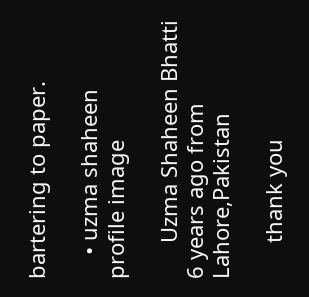bartering to paper.

    • uzma shaheen profile image

      Uzma Shaheen Bhatti 6 years ago from Lahore,Pakistan

      thank you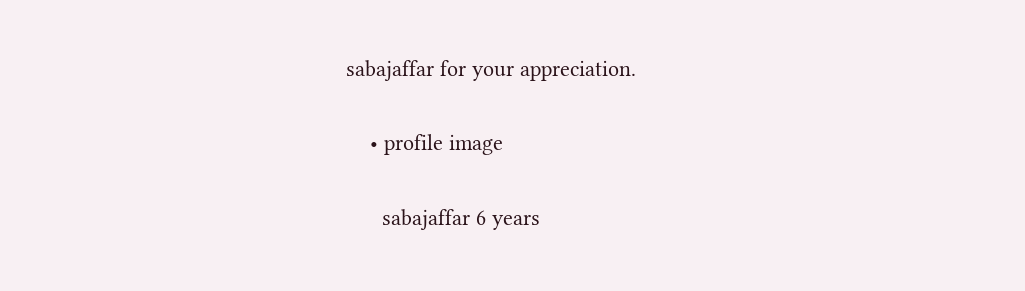sabajaffar for your appreciation.

    • profile image

      sabajaffar 6 years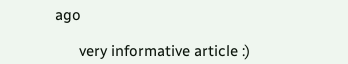ago

      very informative article :)